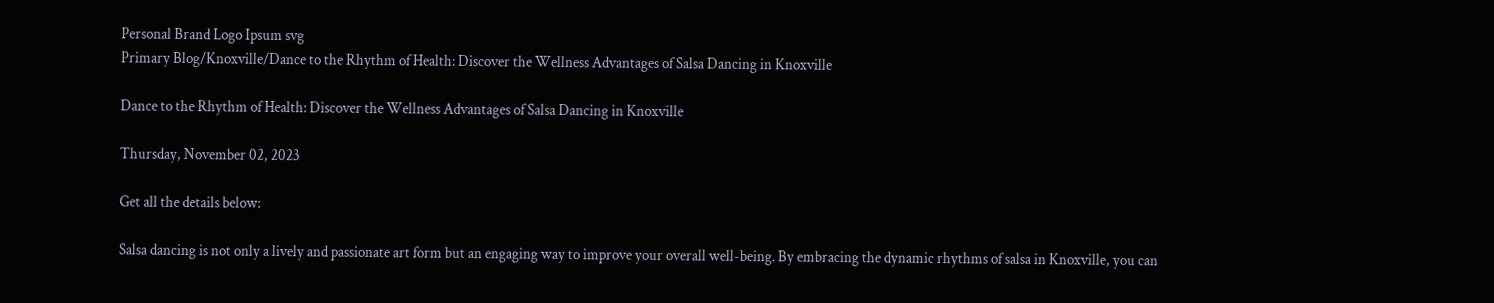Personal Brand Logo Ipsum svg
Primary Blog/Knoxville/Dance to the Rhythm of Health: Discover the Wellness Advantages of Salsa Dancing in Knoxville

Dance to the Rhythm of Health: Discover the Wellness Advantages of Salsa Dancing in Knoxville

Thursday, November 02, 2023

Get all the details below:

Salsa dancing is not only a lively and passionate art form but an engaging way to improve your overall well-being. By embracing the dynamic rhythms of salsa in Knoxville, you can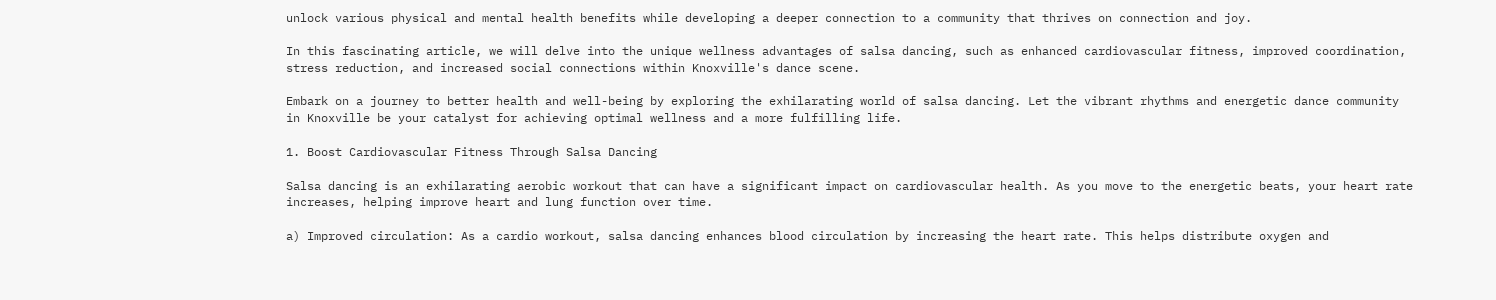unlock various physical and mental health benefits while developing a deeper connection to a community that thrives on connection and joy.

In this fascinating article, we will delve into the unique wellness advantages of salsa dancing, such as enhanced cardiovascular fitness, improved coordination, stress reduction, and increased social connections within Knoxville's dance scene.

Embark on a journey to better health and well-being by exploring the exhilarating world of salsa dancing. Let the vibrant rhythms and energetic dance community in Knoxville be your catalyst for achieving optimal wellness and a more fulfilling life.

1. Boost Cardiovascular Fitness Through Salsa Dancing

Salsa dancing is an exhilarating aerobic workout that can have a significant impact on cardiovascular health. As you move to the energetic beats, your heart rate increases, helping improve heart and lung function over time.

a) Improved circulation: As a cardio workout, salsa dancing enhances blood circulation by increasing the heart rate. This helps distribute oxygen and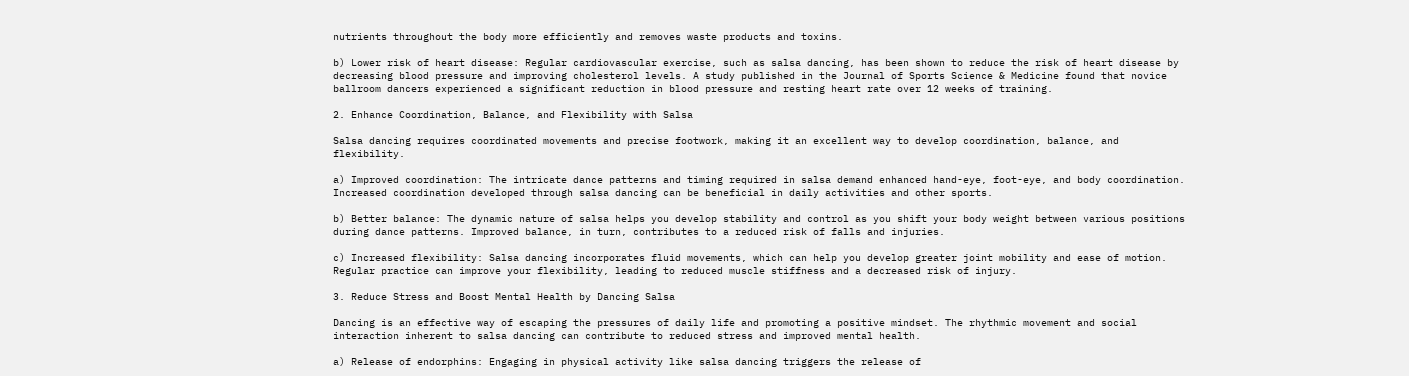nutrients throughout the body more efficiently and removes waste products and toxins.

b) Lower risk of heart disease: Regular cardiovascular exercise, such as salsa dancing, has been shown to reduce the risk of heart disease by decreasing blood pressure and improving cholesterol levels. A study published in the Journal of Sports Science & Medicine found that novice ballroom dancers experienced a significant reduction in blood pressure and resting heart rate over 12 weeks of training.

2. Enhance Coordination, Balance, and Flexibility with Salsa

Salsa dancing requires coordinated movements and precise footwork, making it an excellent way to develop coordination, balance, and flexibility.

a) Improved coordination: The intricate dance patterns and timing required in salsa demand enhanced hand-eye, foot-eye, and body coordination. Increased coordination developed through salsa dancing can be beneficial in daily activities and other sports.

b) Better balance: The dynamic nature of salsa helps you develop stability and control as you shift your body weight between various positions during dance patterns. Improved balance, in turn, contributes to a reduced risk of falls and injuries.

c) Increased flexibility: Salsa dancing incorporates fluid movements, which can help you develop greater joint mobility and ease of motion. Regular practice can improve your flexibility, leading to reduced muscle stiffness and a decreased risk of injury.

3. Reduce Stress and Boost Mental Health by Dancing Salsa

Dancing is an effective way of escaping the pressures of daily life and promoting a positive mindset. The rhythmic movement and social interaction inherent to salsa dancing can contribute to reduced stress and improved mental health.

a) Release of endorphins: Engaging in physical activity like salsa dancing triggers the release of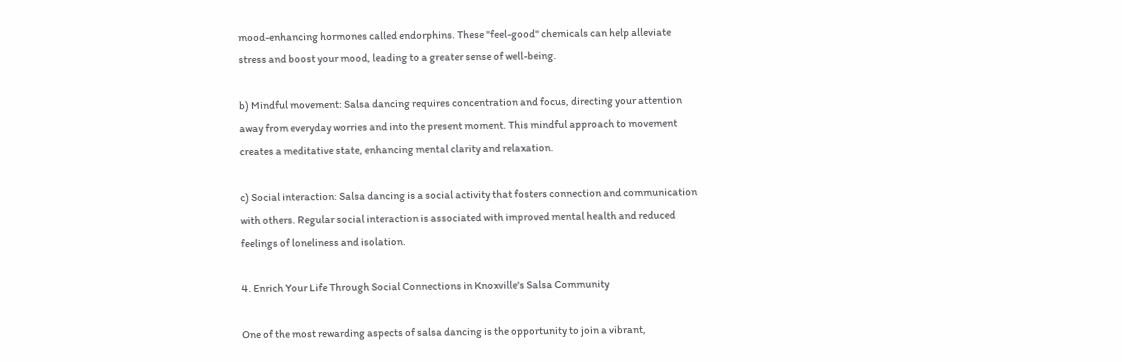mood-enhancing hormones called endorphins. These "feel-good" chemicals can help alleviate stress and boost your mood, leading to a greater sense of well-being.

b) Mindful movement: Salsa dancing requires concentration and focus, directing your attention away from everyday worries and into the present moment. This mindful approach to movement creates a meditative state, enhancing mental clarity and relaxation.

c) Social interaction: Salsa dancing is a social activity that fosters connection and communication with others. Regular social interaction is associated with improved mental health and reduced feelings of loneliness and isolation.

4. Enrich Your Life Through Social Connections in Knoxville's Salsa Community

One of the most rewarding aspects of salsa dancing is the opportunity to join a vibrant,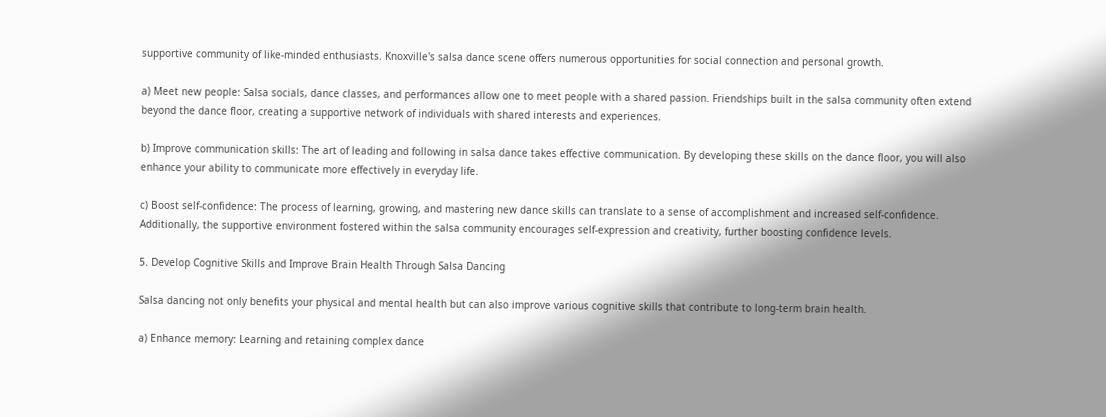supportive community of like-minded enthusiasts. Knoxville's salsa dance scene offers numerous opportunities for social connection and personal growth.

a) Meet new people: Salsa socials, dance classes, and performances allow one to meet people with a shared passion. Friendships built in the salsa community often extend beyond the dance floor, creating a supportive network of individuals with shared interests and experiences.

b) Improve communication skills: The art of leading and following in salsa dance takes effective communication. By developing these skills on the dance floor, you will also enhance your ability to communicate more effectively in everyday life.

c) Boost self-confidence: The process of learning, growing, and mastering new dance skills can translate to a sense of accomplishment and increased self-confidence. Additionally, the supportive environment fostered within the salsa community encourages self-expression and creativity, further boosting confidence levels.

5. Develop Cognitive Skills and Improve Brain Health Through Salsa Dancing

Salsa dancing not only benefits your physical and mental health but can also improve various cognitive skills that contribute to long-term brain health.

a) Enhance memory: Learning and retaining complex dance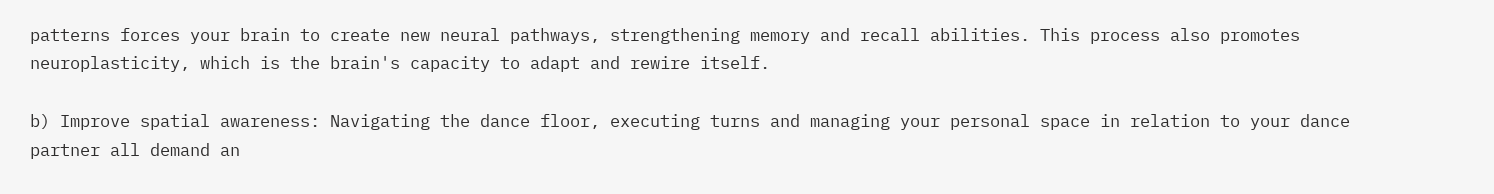patterns forces your brain to create new neural pathways, strengthening memory and recall abilities. This process also promotes neuroplasticity, which is the brain's capacity to adapt and rewire itself.

b) Improve spatial awareness: Navigating the dance floor, executing turns and managing your personal space in relation to your dance partner all demand an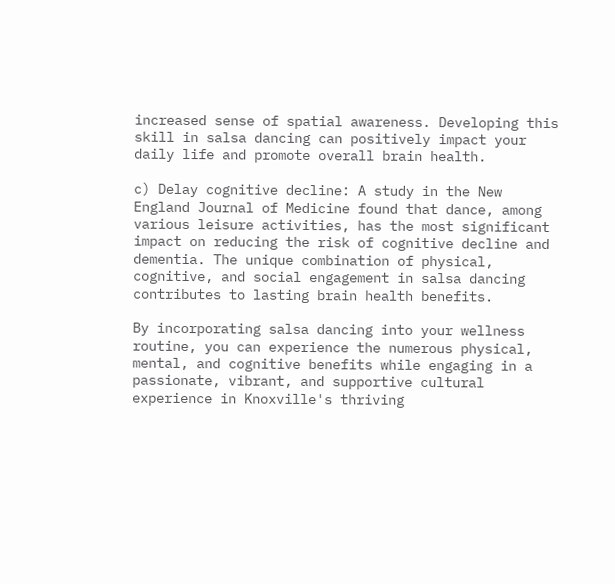increased sense of spatial awareness. Developing this skill in salsa dancing can positively impact your daily life and promote overall brain health.

c) Delay cognitive decline: A study in the New England Journal of Medicine found that dance, among various leisure activities, has the most significant impact on reducing the risk of cognitive decline and dementia. The unique combination of physical, cognitive, and social engagement in salsa dancing contributes to lasting brain health benefits.

By incorporating salsa dancing into your wellness routine, you can experience the numerous physical, mental, and cognitive benefits while engaging in a passionate, vibrant, and supportive cultural experience in Knoxville's thriving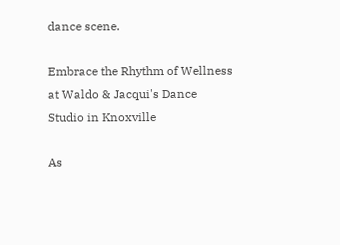dance scene.

Embrace the Rhythm of Wellness at Waldo & Jacqui's Dance Studio in Knoxville

As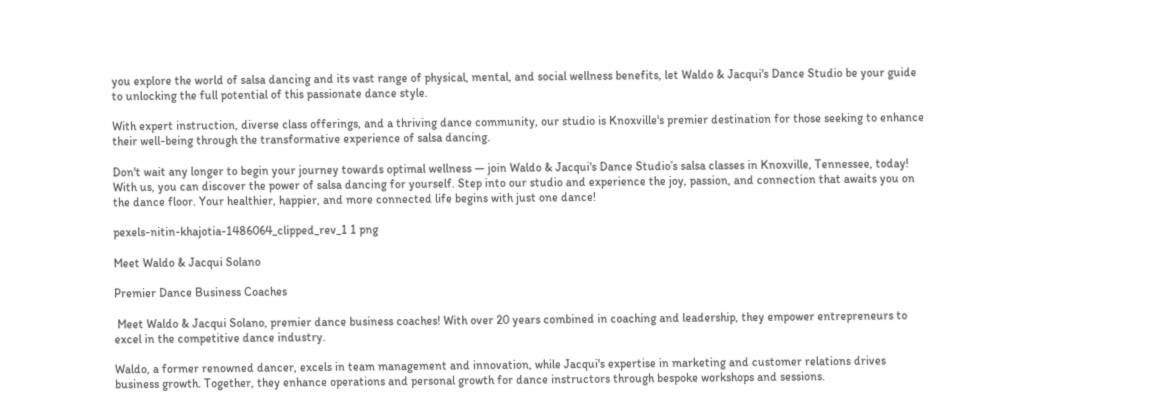you explore the world of salsa dancing and its vast range of physical, mental, and social wellness benefits, let Waldo & Jacqui's Dance Studio be your guide to unlocking the full potential of this passionate dance style.

With expert instruction, diverse class offerings, and a thriving dance community, our studio is Knoxville's premier destination for those seeking to enhance their well-being through the transformative experience of salsa dancing.

Don't wait any longer to begin your journey towards optimal wellness — join Waldo & Jacqui's Dance Studio’s salsa classes in Knoxville, Tennessee, today! With us, you can discover the power of salsa dancing for yourself. Step into our studio and experience the joy, passion, and connection that awaits you on the dance floor. Your healthier, happier, and more connected life begins with just one dance!

pexels-nitin-khajotia-1486064_clipped_rev_1 1 png

Meet Waldo & Jacqui Solano

Premier Dance Business Coaches

 Meet Waldo & Jacqui Solano, premier dance business coaches! With over 20 years combined in coaching and leadership, they empower entrepreneurs to excel in the competitive dance industry.

Waldo, a former renowned dancer, excels in team management and innovation, while Jacqui's expertise in marketing and customer relations drives business growth. Together, they enhance operations and personal growth for dance instructors through bespoke workshops and sessions.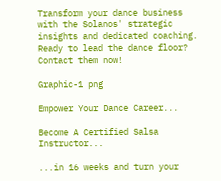Transform your dance business with the Solanos' strategic insights and dedicated coaching. Ready to lead the dance floor? Contact them now!

Graphic-1 png

Empower Your Dance Career...

Become A Certified Salsa Instructor...

...in 16 weeks and turn your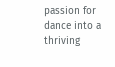passion for dance into a thriving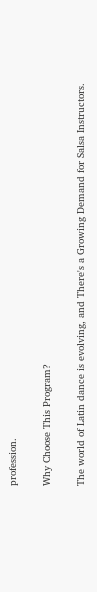profession.

Why Choose This Program?

The world of Latin dance is evolving, and There's a Growing Demand for Salsa Instructors.